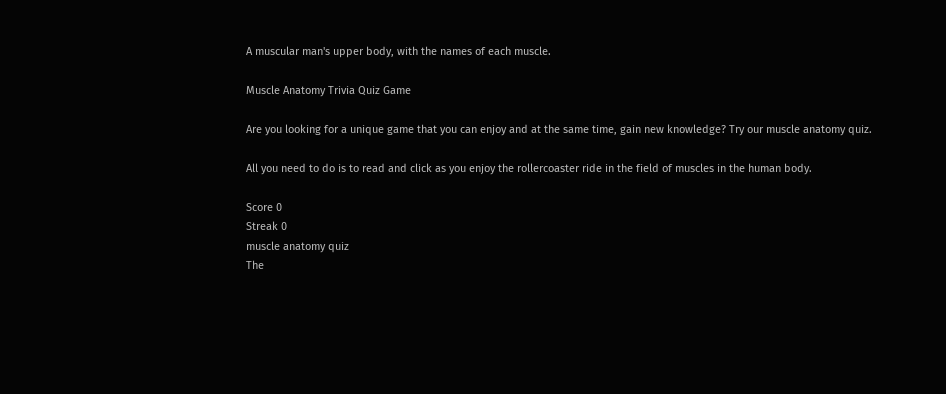A muscular man's upper body, with the names of each muscle.

Muscle Anatomy Trivia Quiz Game

Are you looking for a unique game that you can enjoy and at the same time, gain new knowledge? Try our muscle anatomy quiz.

All you need to do is to read and click as you enjoy the rollercoaster ride in the field of muscles in the human body.

Score 0
Streak 0
muscle anatomy quiz
The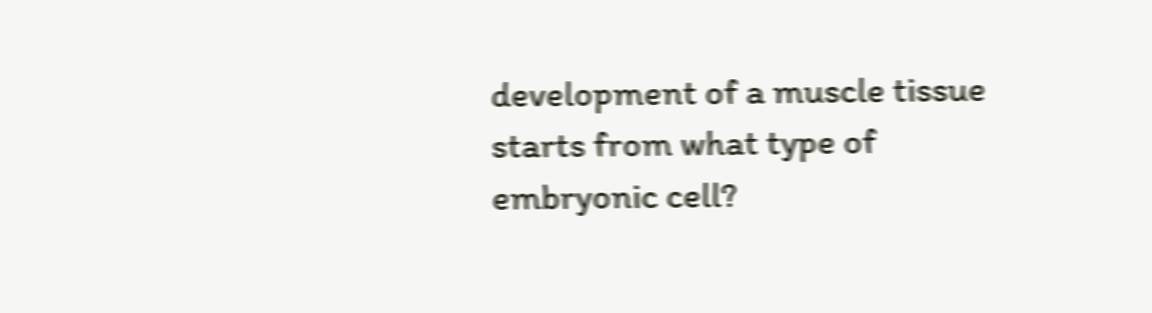development of a muscle tissue starts from what type of embryonic cell?